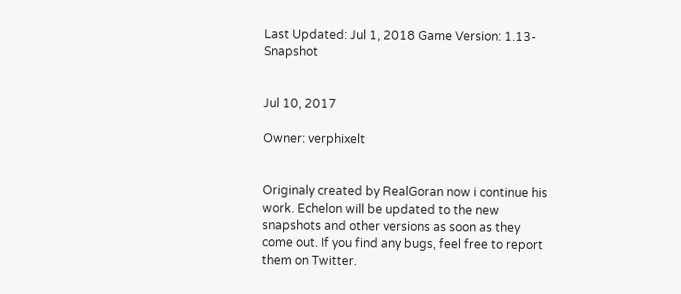Last Updated: Jul 1, 2018 Game Version: 1.13-Snapshot


Jul 10, 2017

Owner: verphixelt


Originaly created by RealGoran now i continue his work. Echelon will be updated to the new snapshots and other versions as soon as they come out. If you find any bugs, feel free to report them on Twitter.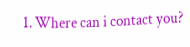1. Where can i contact you?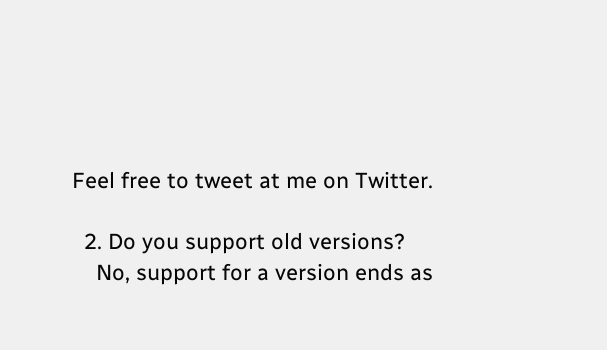Feel free to tweet at me on Twitter.

  2. Do you support old versions?
    No, support for a version ends as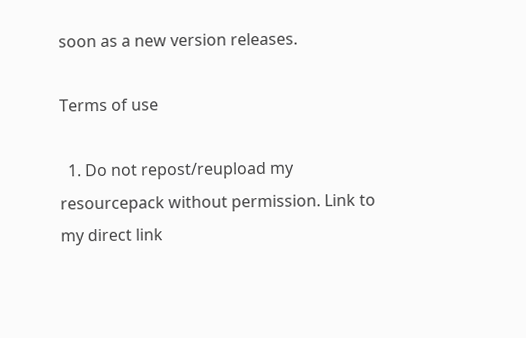soon as a new version releases.

Terms of use

  1. Do not repost/reupload my resourcepack without permission. Link to my direct link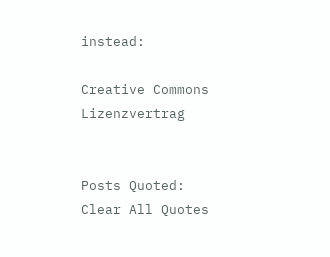instead:

Creative Commons Lizenzvertrag


Posts Quoted:
Clear All Quotes